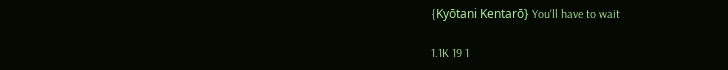{Kyōtani Kentarō} You'll have to wait

1.1K 19 1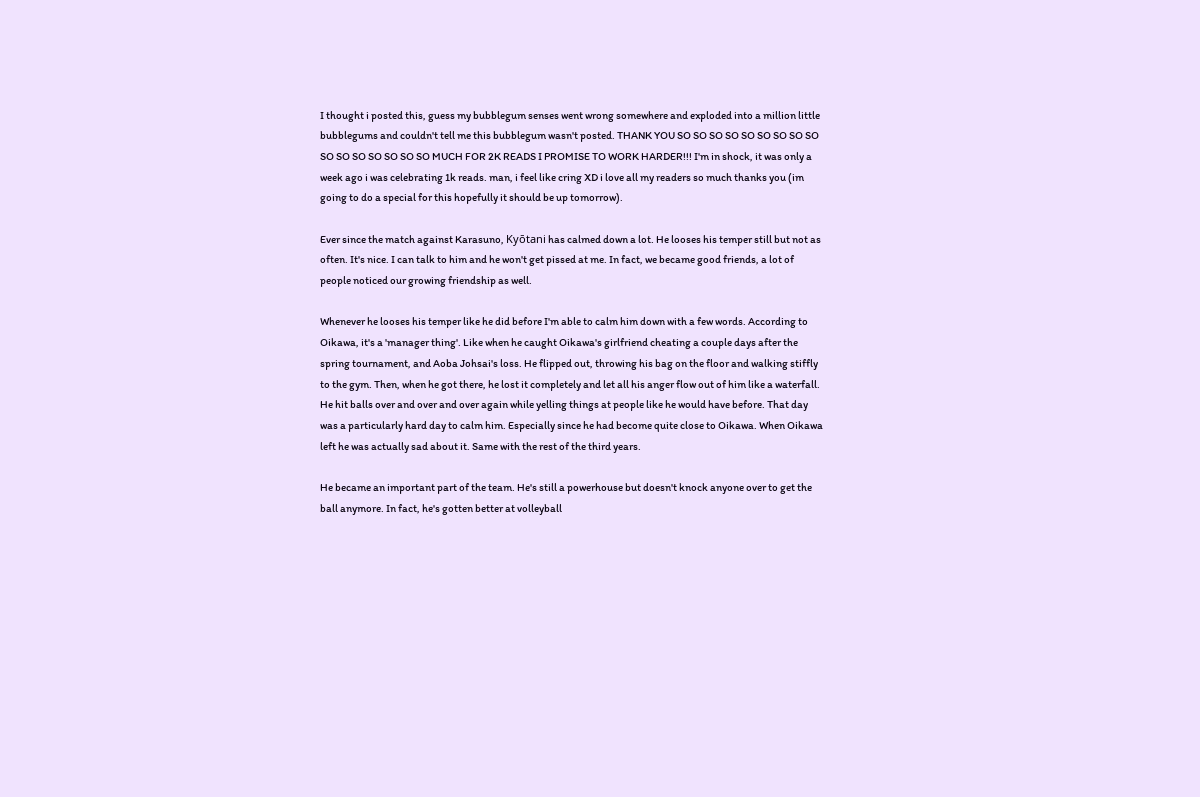I thought i posted this, guess my bubblegum senses went wrong somewhere and exploded into a million little bubblegums and couldn't tell me this bubblegum wasn't posted. THANK YOU SO SO SO SO SO SO SO SO SO SO SO SO SO SO SO SO MUCH FOR 2K READS I PROMISE TO WORK HARDER!!! I'm in shock, it was only a week ago i was celebrating 1k reads. man, i feel like cring XD i love all my readers so much thanks you (im going to do a special for this hopefully it should be up tomorrow).

Ever since the match against Karasuno, Kyōtani has calmed down a lot. He looses his temper still but not as often. It's nice. I can talk to him and he won't get pissed at me. In fact, we became good friends, a lot of people noticed our growing friendship as well.

Whenever he looses his temper like he did before I'm able to calm him down with a few words. According to Oikawa, it's a 'manager thing'. Like when he caught Oikawa's girlfriend cheating a couple days after the spring tournament, and Aoba Johsai's loss. He flipped out, throwing his bag on the floor and walking stiffly to the gym. Then, when he got there, he lost it completely and let all his anger flow out of him like a waterfall. He hit balls over and over and over again while yelling things at people like he would have before. That day was a particularly hard day to calm him. Especially since he had become quite close to Oikawa. When Oikawa left he was actually sad about it. Same with the rest of the third years.

He became an important part of the team. He's still a powerhouse but doesn't knock anyone over to get the ball anymore. In fact, he's gotten better at volleyball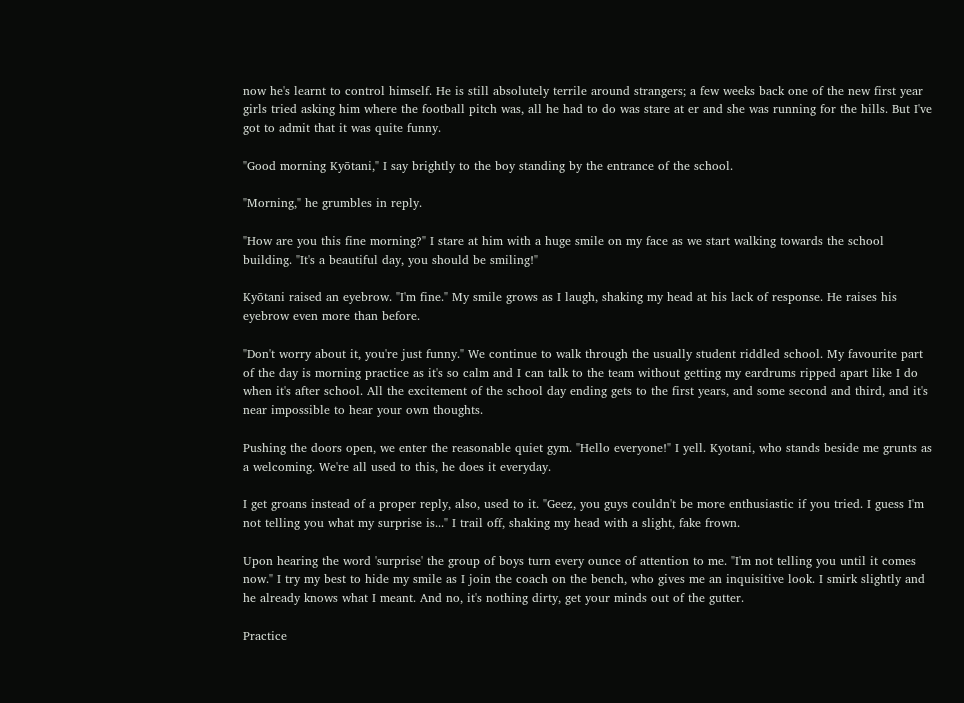now he's learnt to control himself. He is still absolutely terrile around strangers; a few weeks back one of the new first year girls tried asking him where the football pitch was, all he had to do was stare at er and she was running for the hills. But I've got to admit that it was quite funny.

"Good morning Kyōtani," I say brightly to the boy standing by the entrance of the school.

"Morning," he grumbles in reply.

"How are you this fine morning?" I stare at him with a huge smile on my face as we start walking towards the school building. "It's a beautiful day, you should be smiling!"

Kyōtani raised an eyebrow. "I'm fine." My smile grows as I laugh, shaking my head at his lack of response. He raises his eyebrow even more than before.

"Don't worry about it, you're just funny." We continue to walk through the usually student riddled school. My favourite part of the day is morning practice as it's so calm and I can talk to the team without getting my eardrums ripped apart like I do when it's after school. All the excitement of the school day ending gets to the first years, and some second and third, and it's near impossible to hear your own thoughts.

Pushing the doors open, we enter the reasonable quiet gym. "Hello everyone!" I yell. Kyotani, who stands beside me grunts as a welcoming. We're all used to this, he does it everyday.

I get groans instead of a proper reply, also, used to it. "Geez, you guys couldn't be more enthusiastic if you tried. I guess I'm not telling you what my surprise is..." I trail off, shaking my head with a slight, fake frown.

Upon hearing the word 'surprise' the group of boys turn every ounce of attention to me. "I'm not telling you until it comes now." I try my best to hide my smile as I join the coach on the bench, who gives me an inquisitive look. I smirk slightly and he already knows what I meant. And no, it's nothing dirty, get your minds out of the gutter.

Practice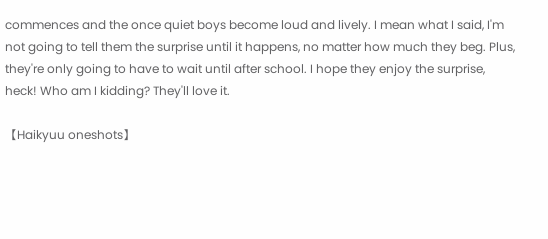commences and the once quiet boys become loud and lively. I mean what I said, I'm not going to tell them the surprise until it happens, no matter how much they beg. Plus, they're only going to have to wait until after school. I hope they enjoy the surprise, heck! Who am I kidding? They'll love it.

【Haikyuu oneshots】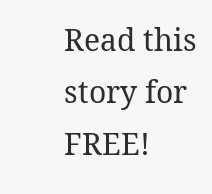Read this story for FREE!